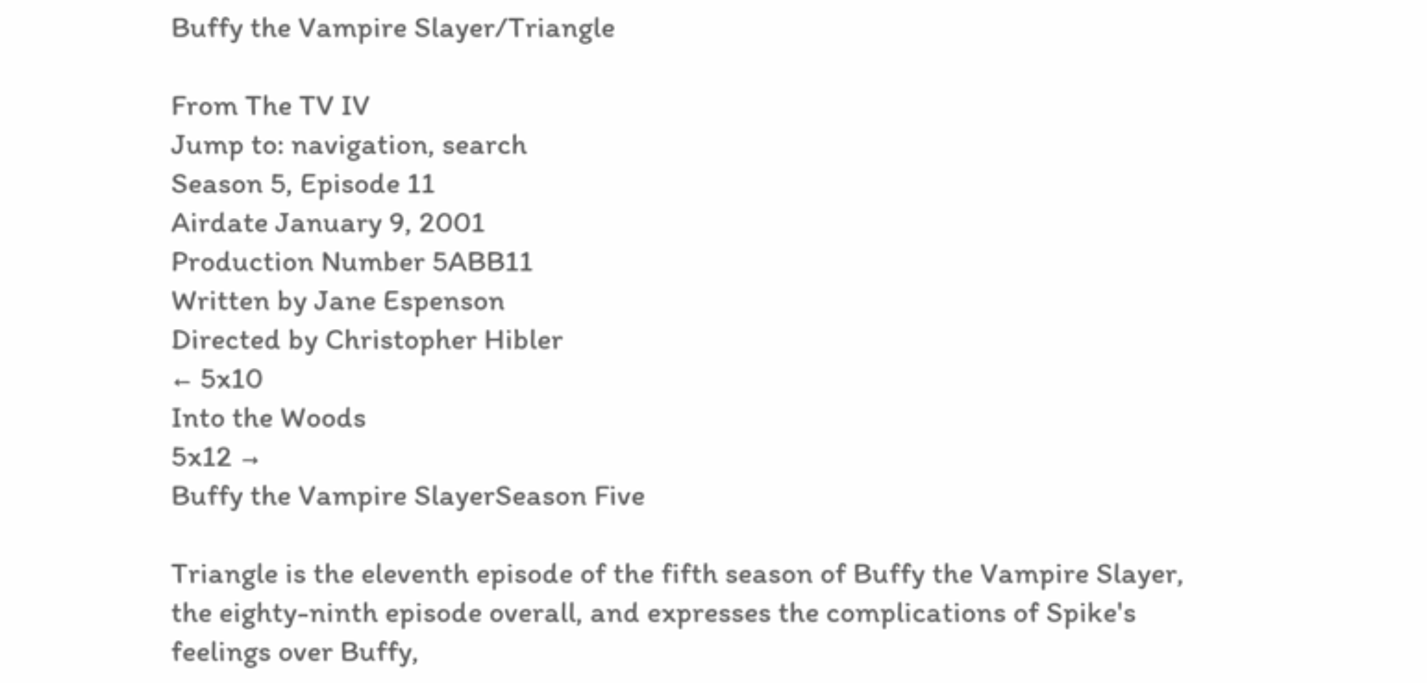Buffy the Vampire Slayer/Triangle

From The TV IV
Jump to: navigation, search
Season 5, Episode 11
Airdate January 9, 2001
Production Number 5ABB11
Written by Jane Espenson
Directed by Christopher Hibler
← 5x10
Into the Woods
5x12 →
Buffy the Vampire SlayerSeason Five

Triangle is the eleventh episode of the fifth season of Buffy the Vampire Slayer, the eighty-ninth episode overall, and expresses the complications of Spike's feelings over Buffy,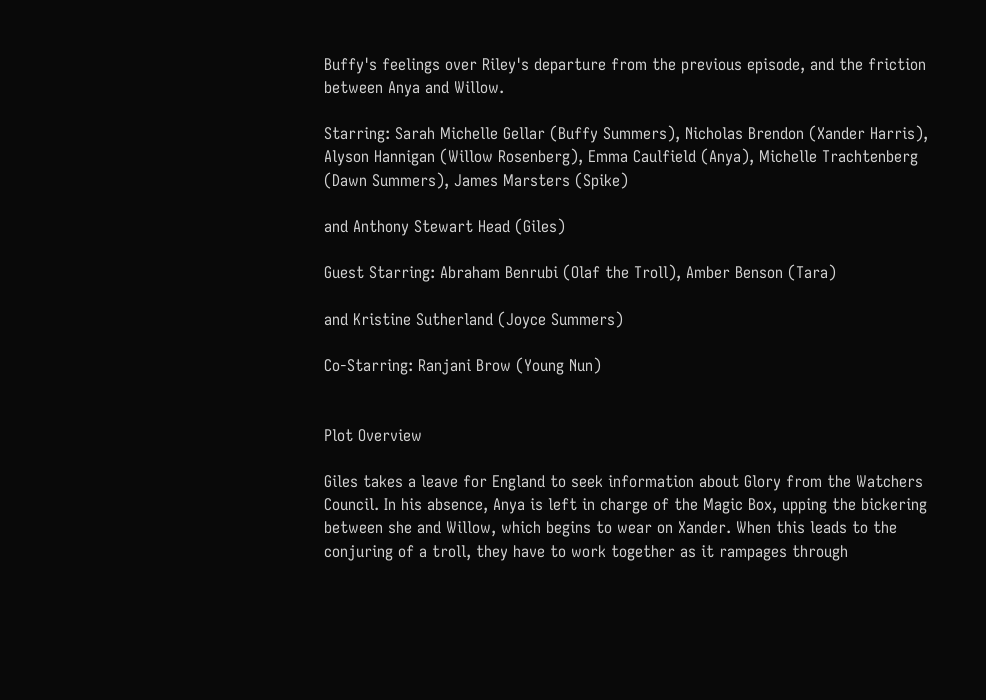Buffy's feelings over Riley's departure from the previous episode, and the friction between Anya and Willow.

Starring: Sarah Michelle Gellar (Buffy Summers), Nicholas Brendon (Xander Harris), Alyson Hannigan (Willow Rosenberg), Emma Caulfield (Anya), Michelle Trachtenberg (Dawn Summers), James Marsters (Spike)

and Anthony Stewart Head (Giles)

Guest Starring: Abraham Benrubi (Olaf the Troll), Amber Benson (Tara)

and Kristine Sutherland (Joyce Summers)

Co-Starring: Ranjani Brow (Young Nun)


Plot Overview

Giles takes a leave for England to seek information about Glory from the Watchers Council. In his absence, Anya is left in charge of the Magic Box, upping the bickering between she and Willow, which begins to wear on Xander. When this leads to the conjuring of a troll, they have to work together as it rampages through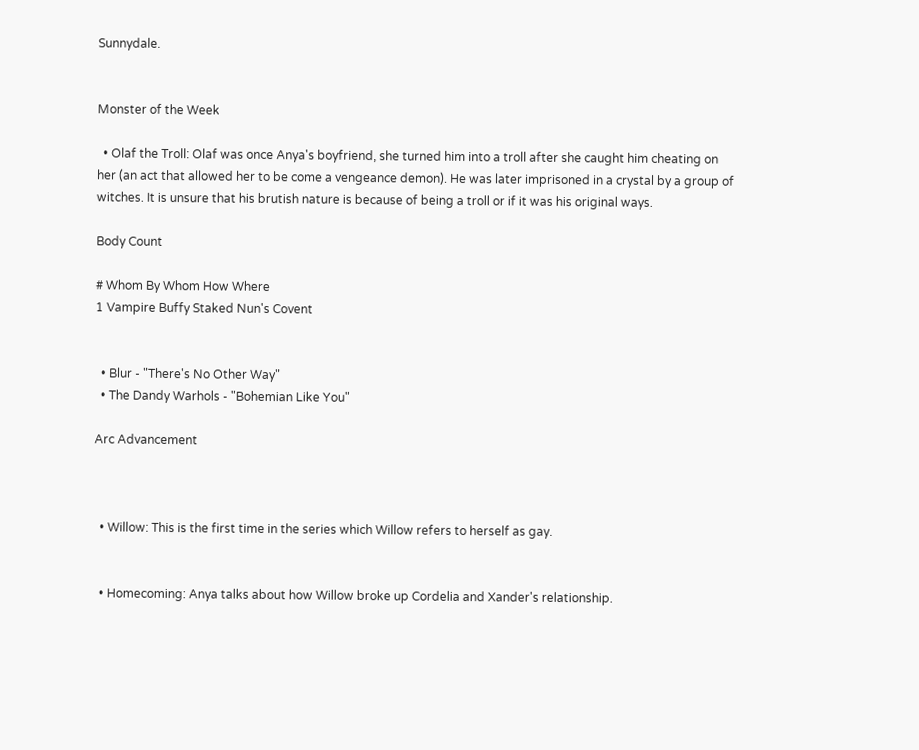Sunnydale.


Monster of the Week

  • Olaf the Troll: Olaf was once Anya's boyfriend, she turned him into a troll after she caught him cheating on her (an act that allowed her to be come a vengeance demon). He was later imprisoned in a crystal by a group of witches. It is unsure that his brutish nature is because of being a troll or if it was his original ways.

Body Count

# Whom By Whom How Where
1 Vampire Buffy Staked Nun's Covent


  • Blur - "There's No Other Way"
  • The Dandy Warhols - "Bohemian Like You"

Arc Advancement



  • Willow: This is the first time in the series which Willow refers to herself as gay.


  • Homecoming: Anya talks about how Willow broke up Cordelia and Xander's relationship.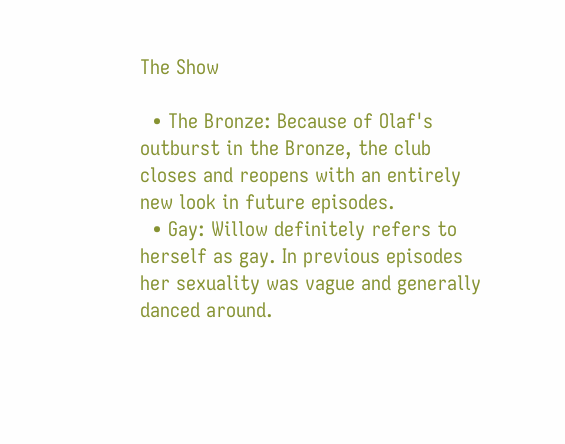The Show

  • The Bronze: Because of Olaf's outburst in the Bronze, the club closes and reopens with an entirely new look in future episodes.
  • Gay: Willow definitely refers to herself as gay. In previous episodes her sexuality was vague and generally danced around.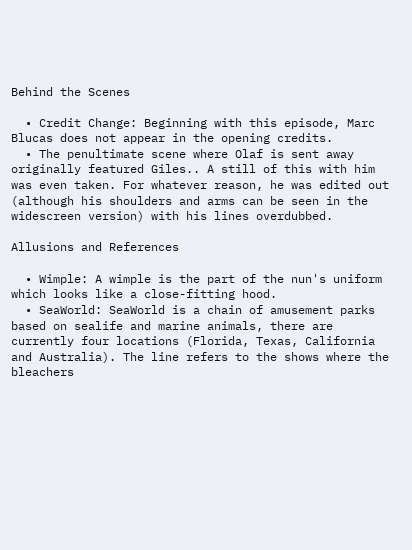Behind the Scenes

  • Credit Change: Beginning with this episode, Marc Blucas does not appear in the opening credits.
  • The penultimate scene where Olaf is sent away originally featured Giles.. A still of this with him was even taken. For whatever reason, he was edited out (although his shoulders and arms can be seen in the widescreen version) with his lines overdubbed.

Allusions and References

  • Wimple: A wimple is the part of the nun's uniform which looks like a close-fitting hood.
  • SeaWorld: SeaWorld is a chain of amusement parks based on sealife and marine animals, there are currently four locations (Florida, Texas, California and Australia). The line refers to the shows where the bleachers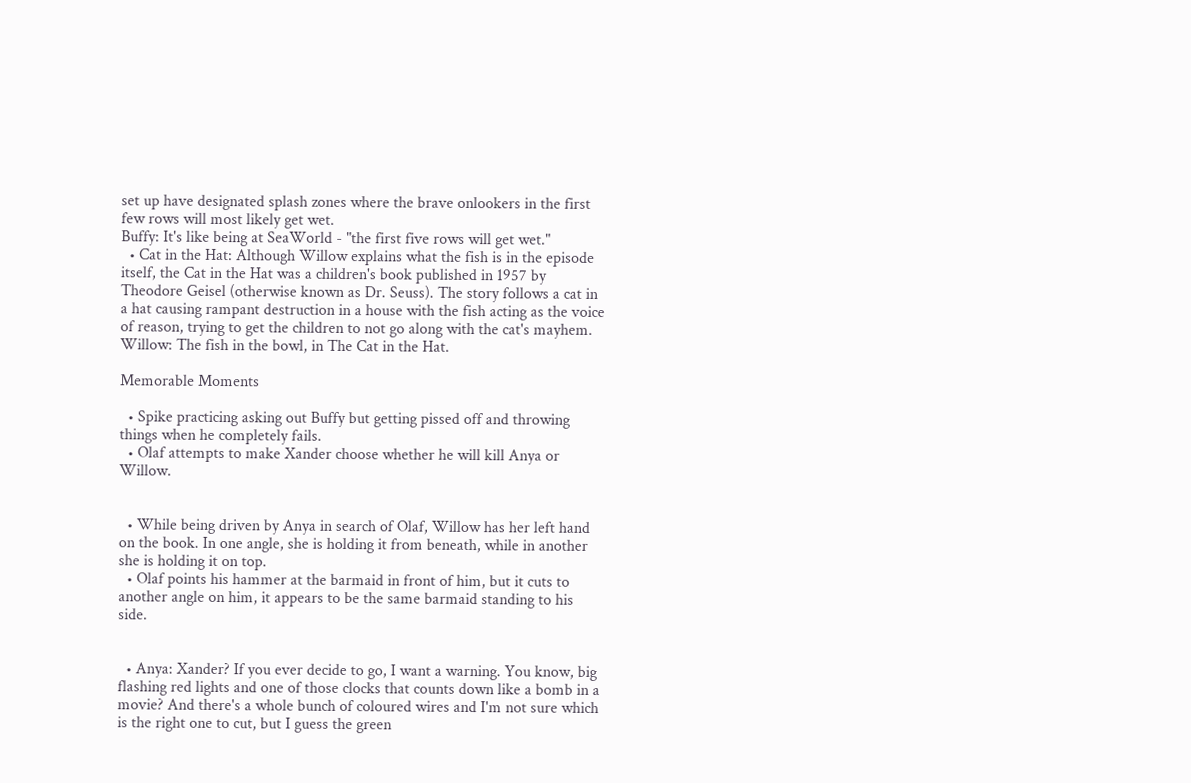set up have designated splash zones where the brave onlookers in the first few rows will most likely get wet.
Buffy: It's like being at SeaWorld - "the first five rows will get wet."
  • Cat in the Hat: Although Willow explains what the fish is in the episode itself, the Cat in the Hat was a children's book published in 1957 by Theodore Geisel (otherwise known as Dr. Seuss). The story follows a cat in a hat causing rampant destruction in a house with the fish acting as the voice of reason, trying to get the children to not go along with the cat's mayhem.
Willow: The fish in the bowl, in The Cat in the Hat.

Memorable Moments

  • Spike practicing asking out Buffy but getting pissed off and throwing things when he completely fails.
  • Olaf attempts to make Xander choose whether he will kill Anya or Willow.


  • While being driven by Anya in search of Olaf, Willow has her left hand on the book. In one angle, she is holding it from beneath, while in another she is holding it on top.
  • Olaf points his hammer at the barmaid in front of him, but it cuts to another angle on him, it appears to be the same barmaid standing to his side.


  • Anya: Xander? If you ever decide to go, I want a warning. You know, big flashing red lights and one of those clocks that counts down like a bomb in a movie? And there's a whole bunch of coloured wires and I'm not sure which is the right one to cut, but I guess the green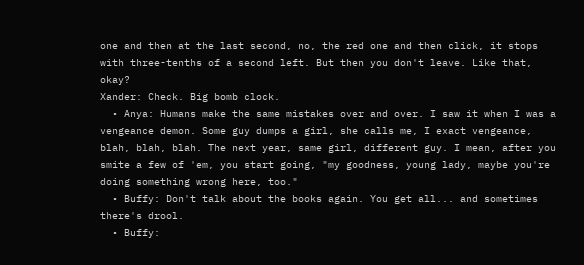one and then at the last second, no, the red one and then click, it stops with three-tenths of a second left. But then you don't leave. Like that, okay?
Xander: Check. Big bomb clock.
  • Anya: Humans make the same mistakes over and over. I saw it when I was a vengeance demon. Some guy dumps a girl, she calls me, I exact vengeance, blah, blah, blah. The next year, same girl, different guy. I mean, after you smite a few of 'em, you start going, "my goodness, young lady, maybe you're doing something wrong here, too."
  • Buffy: Don't talk about the books again. You get all... and sometimes there's drool.
  • Buffy: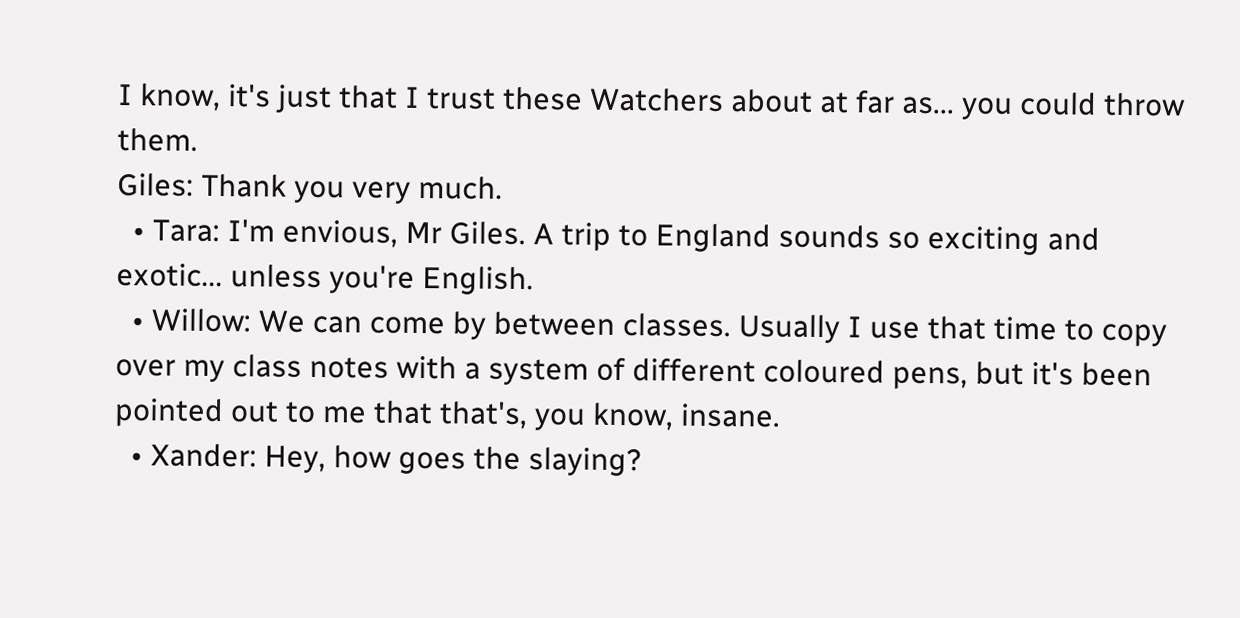I know, it's just that I trust these Watchers about at far as... you could throw them.
Giles: Thank you very much.
  • Tara: I'm envious, Mr Giles. A trip to England sounds so exciting and exotic... unless you're English.
  • Willow: We can come by between classes. Usually I use that time to copy over my class notes with a system of different coloured pens, but it's been pointed out to me that that's, you know, insane.
  • Xander: Hey, how goes the slaying?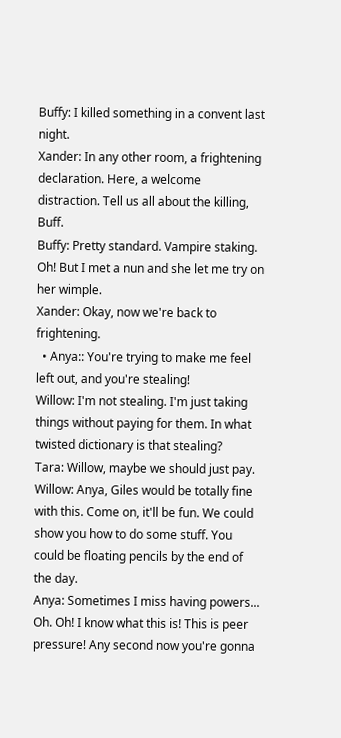Buffy: I killed something in a convent last night.
Xander: In any other room, a frightening declaration. Here, a welcome distraction. Tell us all about the killing, Buff.
Buffy: Pretty standard. Vampire staking. Oh! But I met a nun and she let me try on her wimple.
Xander: Okay, now we're back to frightening.
  • Anya:: You're trying to make me feel left out, and you're stealing!
Willow: I'm not stealing. I'm just taking things without paying for them. In what twisted dictionary is that stealing?
Tara: Willow, maybe we should just pay.
Willow: Anya, Giles would be totally fine with this. Come on, it'll be fun. We could show you how to do some stuff. You could be floating pencils by the end of the day.
Anya: Sometimes I miss having powers... Oh. Oh! I know what this is! This is peer pressure! Any second now you're gonna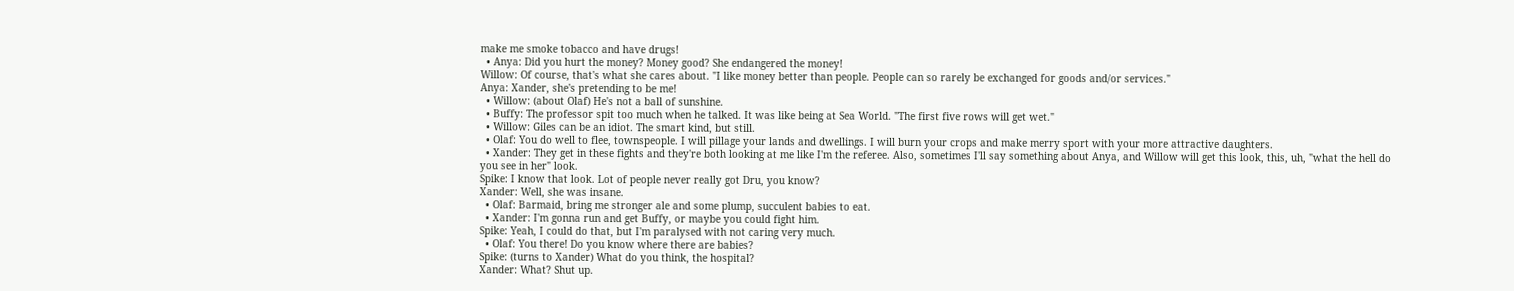make me smoke tobacco and have drugs!
  • Anya: Did you hurt the money? Money good? She endangered the money!
Willow: Of course, that's what she cares about. "I like money better than people. People can so rarely be exchanged for goods and/or services."
Anya: Xander, she's pretending to be me!
  • Willow: (about Olaf) He's not a ball of sunshine.
  • Buffy: The professor spit too much when he talked. It was like being at Sea World. "The first five rows will get wet."
  • Willow: Giles can be an idiot. The smart kind, but still.
  • Olaf: You do well to flee, townspeople. I will pillage your lands and dwellings. I will burn your crops and make merry sport with your more attractive daughters.
  • Xander: They get in these fights and they're both looking at me like I'm the referee. Also, sometimes I'll say something about Anya, and Willow will get this look, this, uh, "what the hell do you see in her" look.
Spike: I know that look. Lot of people never really got Dru, you know?
Xander: Well, she was insane.
  • Olaf: Barmaid, bring me stronger ale and some plump, succulent babies to eat.
  • Xander: I'm gonna run and get Buffy, or maybe you could fight him.
Spike: Yeah, I could do that, but I'm paralysed with not caring very much.
  • Olaf: You there! Do you know where there are babies?
Spike: (turns to Xander) What do you think, the hospital?
Xander: What? Shut up.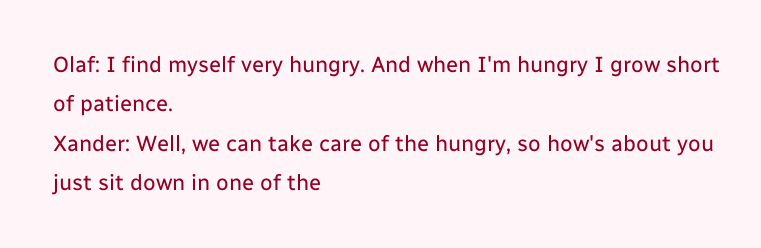Olaf: I find myself very hungry. And when I'm hungry I grow short of patience.
Xander: Well, we can take care of the hungry, so how's about you just sit down in one of the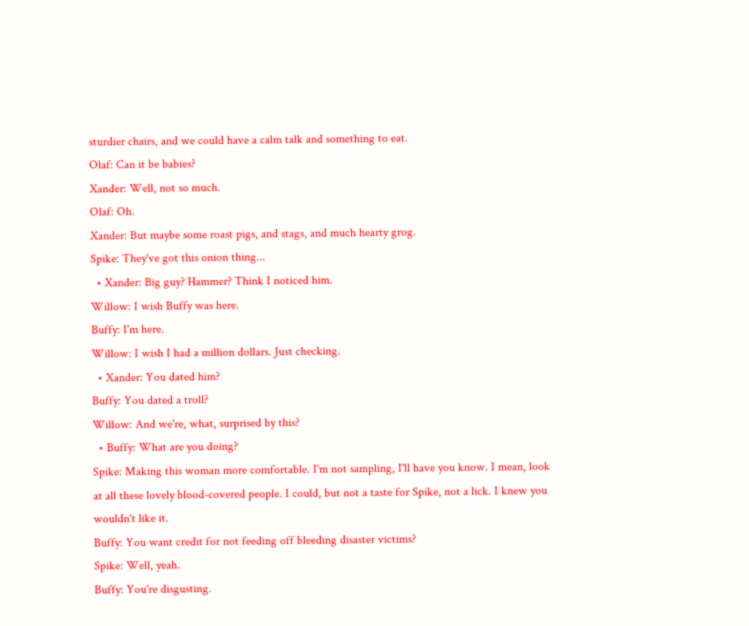sturdier chairs, and we could have a calm talk and something to eat.
Olaf: Can it be babies?
Xander: Well, not so much.
Olaf: Oh.
Xander: But maybe some roast pigs, and stags, and much hearty grog.
Spike: They've got this onion thing...
  • Xander: Big guy? Hammer? Think I noticed him.
Willow: I wish Buffy was here.
Buffy: I'm here.
Willow: I wish I had a million dollars. Just checking.
  • Xander: You dated him?
Buffy: You dated a troll?
Willow: And we're, what, surprised by this?
  • Buffy: What are you doing?
Spike: Making this woman more comfortable. I'm not sampling, I'll have you know. I mean, look at all these lovely blood-covered people. I could, but not a taste for Spike, not a lick. I knew you wouldn't like it.
Buffy: You want credit for not feeding off bleeding disaster victims?
Spike: Well, yeah.
Buffy: You're disgusting.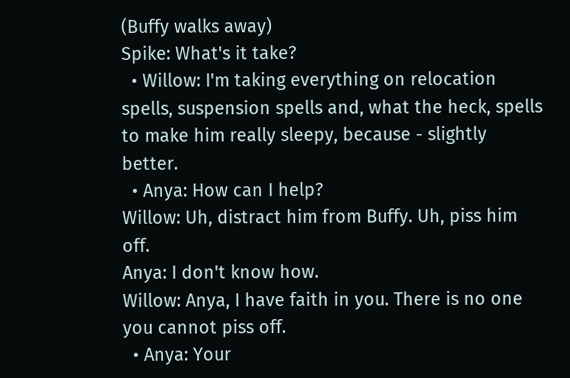(Buffy walks away)
Spike: What's it take?
  • Willow: I'm taking everything on relocation spells, suspension spells and, what the heck, spells to make him really sleepy, because - slightly better.
  • Anya: How can I help?
Willow: Uh, distract him from Buffy. Uh, piss him off.
Anya: I don't know how.
Willow: Anya, I have faith in you. There is no one you cannot piss off.
  • Anya: Your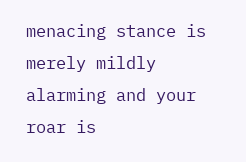menacing stance is merely mildly alarming and your roar is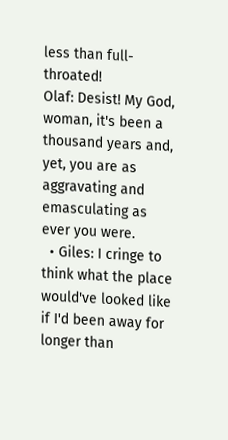less than full-throated!
Olaf: Desist! My God, woman, it's been a thousand years and, yet, you are as aggravating and emasculating as ever you were.
  • Giles: I cringe to think what the place would've looked like if I'd been away for longer than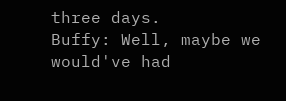three days.
Buffy: Well, maybe we would've had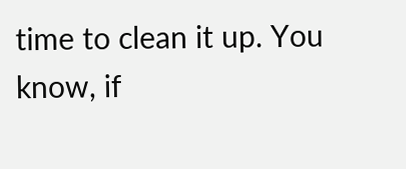time to clean it up. You know, if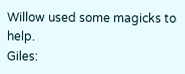Willow used some magicks to help.
Giles: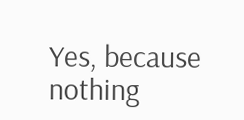Yes, because nothing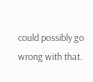could possibly go wrong with that.